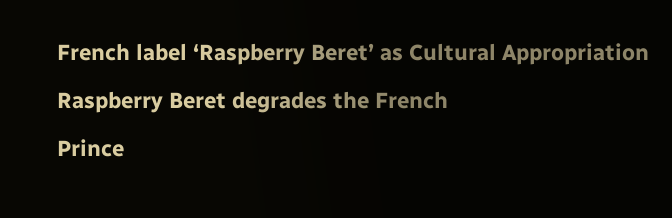French label ‘Raspberry Beret’ as Cultural Appropriation

Raspberry Beret degrades the French

Prince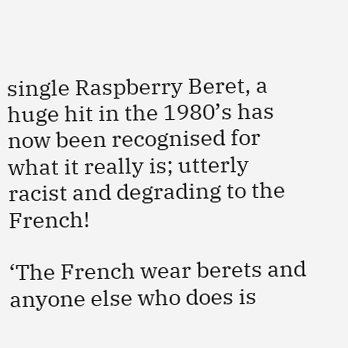single Raspberry Beret, a huge hit in the 1980’s has now been recognised for what it really is; utterly racist and degrading to the French!

‘The French wear berets and anyone else who does is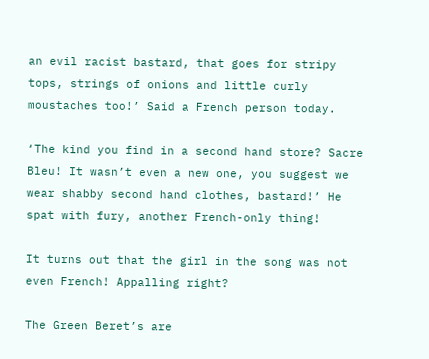an evil racist bastard, that goes for stripy tops, strings of onions and little curly moustaches too!’ Said a French person today.

‘The kind you find in a second hand store? Sacre Bleu! It wasn’t even a new one, you suggest we wear shabby second hand clothes, bastard!’ He spat with fury, another French-only thing!

It turns out that the girl in the song was not even French! Appalling right?

The Green Beret’s are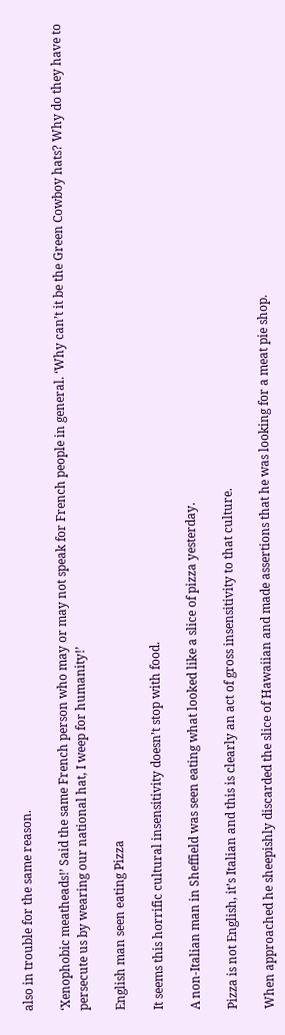also in trouble for the same reason.

‘Xenophobic meatheads!’ Said the same French person who may or may not speak for French people in general. ‘Why can’t it be the Green Cowboy hats? Why do they have to persecute us by wearing our national hat, I weep for humanity!’

English man seen eating Pizza

It seems this horrific cultural insensitivity doesn’t stop with food.

A non-Italian man in Sheffield was seen eating what looked like a slice of pizza yesterday.

Pizza is not English, it’s Italian and this is clearly an act of gross insensitivity to that culture.

When approached he sheepishly discarded the slice of Hawaiian and made assertions that he was looking for a meat pie shop.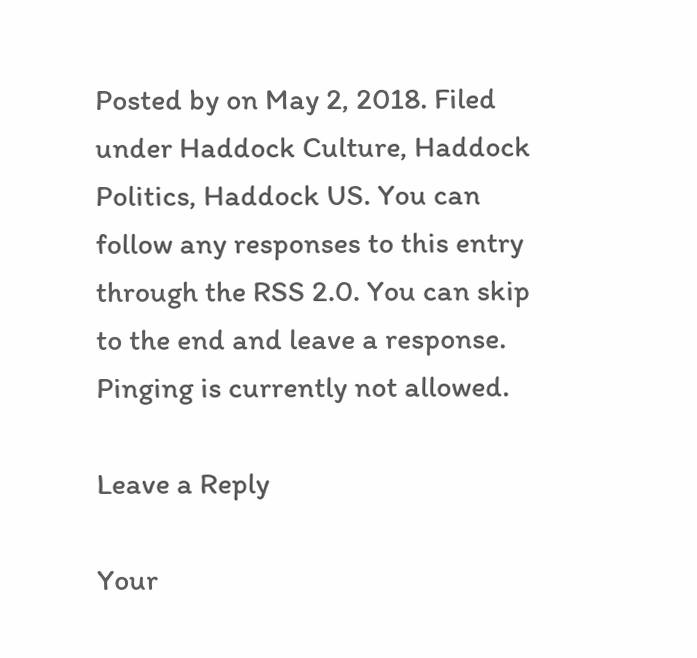Posted by on May 2, 2018. Filed under Haddock Culture, Haddock Politics, Haddock US. You can follow any responses to this entry through the RSS 2.0. You can skip to the end and leave a response. Pinging is currently not allowed.

Leave a Reply

Your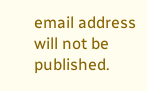email address will not be published.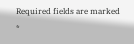Required fields are marked *